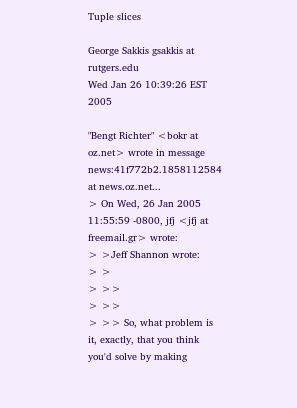Tuple slices

George Sakkis gsakkis at rutgers.edu
Wed Jan 26 10:39:26 EST 2005

"Bengt Richter" <bokr at oz.net> wrote in message news:41f772b2.1858112584 at news.oz.net...
> On Wed, 26 Jan 2005 11:55:59 -0800, jfj <jfj at freemail.gr> wrote:
> >Jeff Shannon wrote:
> >
> >>
> >>
> >> So, what problem is it, exactly, that you think you'd solve by making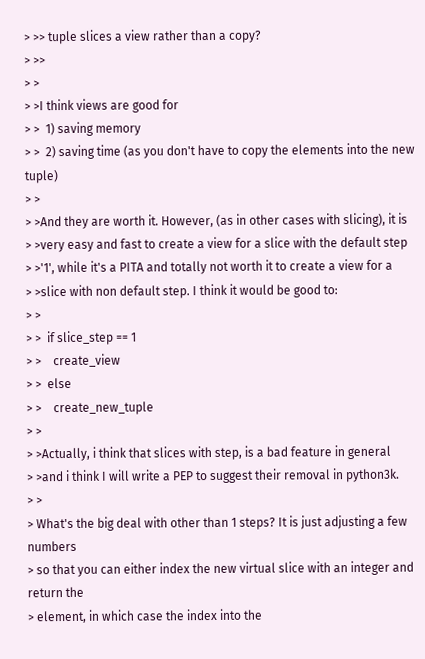> >> tuple slices a view rather than a copy?
> >>
> >
> >I think views are good for
> >  1) saving memory
> >  2) saving time (as you don't have to copy the elements into the new tuple)
> >
> >And they are worth it. However, (as in other cases with slicing), it is
> >very easy and fast to create a view for a slice with the default step
> >'1', while it's a PITA and totally not worth it to create a view for a
> >slice with non default step. I think it would be good to:
> >
> >  if slice_step == 1
> >    create_view
> >  else
> >    create_new_tuple
> >
> >Actually, i think that slices with step, is a bad feature in general
> >and i think I will write a PEP to suggest their removal in python3k.
> >
> What's the big deal with other than 1 steps? It is just adjusting a few numbers
> so that you can either index the new virtual slice with an integer and return the
> element, in which case the index into the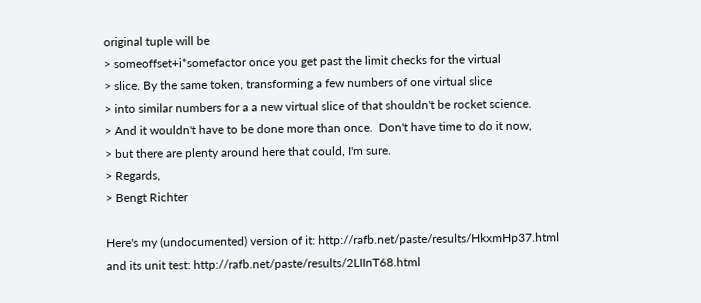original tuple will be
> someoffset+i*somefactor once you get past the limit checks for the virtual
> slice. By the same token, transforming a few numbers of one virtual slice
> into similar numbers for a a new virtual slice of that shouldn't be rocket science.
> And it wouldn't have to be done more than once.  Don't have time to do it now,
> but there are plenty around here that could, I'm sure.
> Regards,
> Bengt Richter

Here's my (undocumented) version of it: http://rafb.net/paste/results/HkxmHp37.html
and its unit test: http://rafb.net/paste/results/2LIInT68.html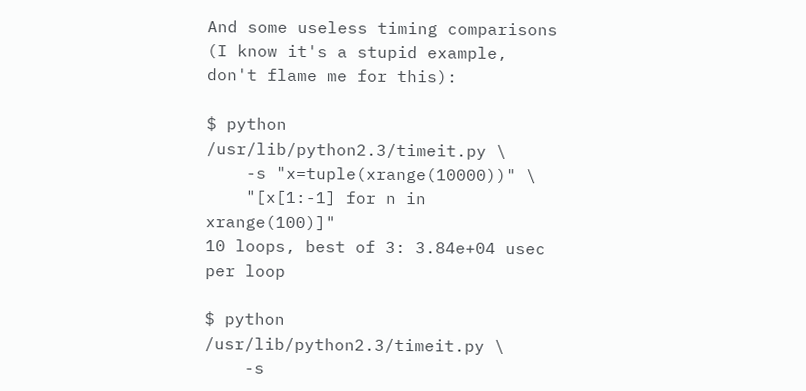And some useless timing comparisons (I know it's a stupid example, don't flame me for this):

$ python /usr/lib/python2.3/timeit.py \
    -s "x=tuple(xrange(10000))" \
    "[x[1:-1] for n in xrange(100)]"
10 loops, best of 3: 3.84e+04 usec per loop

$ python /usr/lib/python2.3/timeit.py \
    -s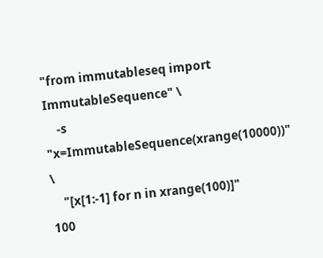"from immutableseq import ImmutableSequence" \
    -s "x=ImmutableSequence(xrange(10000))" \
    "[x[1:-1] for n in xrange(100)]"
100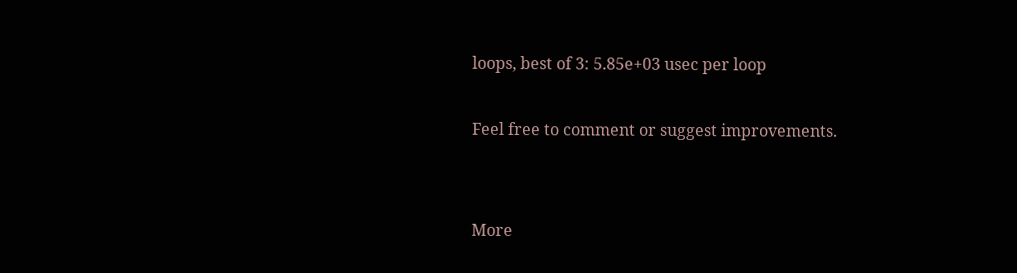loops, best of 3: 5.85e+03 usec per loop

Feel free to comment or suggest improvements.


More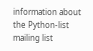information about the Python-list mailing list